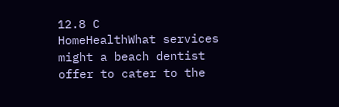12.8 C
HomeHealthWhat services might a beach dentist offer to cater to the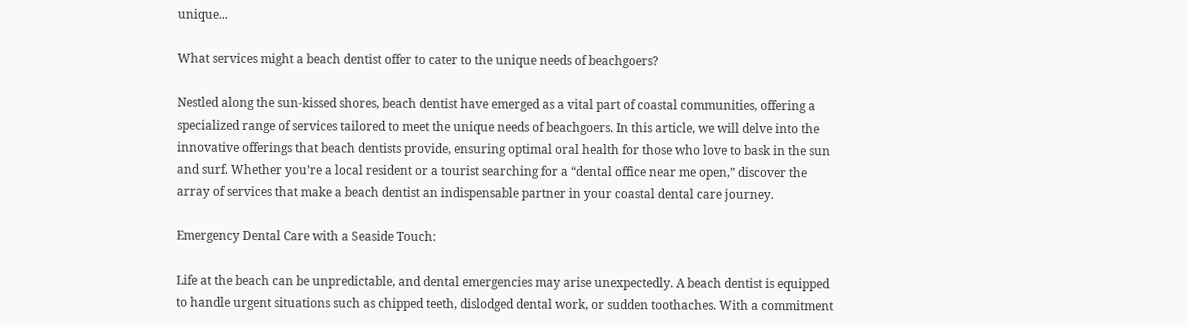unique...

What services might a beach dentist offer to cater to the unique needs of beachgoers?

Nestled along the sun-kissed shores, beach dentist have emerged as a vital part of coastal communities, offering a specialized range of services tailored to meet the unique needs of beachgoers. In this article, we will delve into the innovative offerings that beach dentists provide, ensuring optimal oral health for those who love to bask in the sun and surf. Whether you’re a local resident or a tourist searching for a “dental office near me open,” discover the array of services that make a beach dentist an indispensable partner in your coastal dental care journey.

Emergency Dental Care with a Seaside Touch:

Life at the beach can be unpredictable, and dental emergencies may arise unexpectedly. A beach dentist is equipped to handle urgent situations such as chipped teeth, dislodged dental work, or sudden toothaches. With a commitment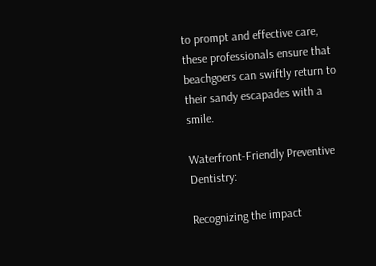to prompt and effective care, these professionals ensure that beachgoers can swiftly return to their sandy escapades with a smile.

Waterfront-Friendly Preventive Dentistry:

Recognizing the impact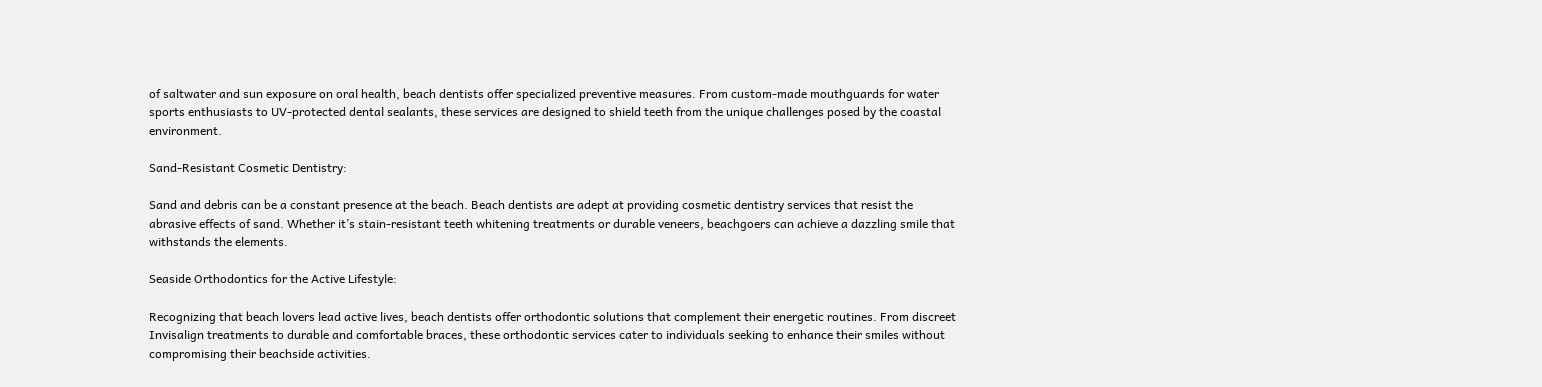of saltwater and sun exposure on oral health, beach dentists offer specialized preventive measures. From custom-made mouthguards for water sports enthusiasts to UV-protected dental sealants, these services are designed to shield teeth from the unique challenges posed by the coastal environment.

Sand-Resistant Cosmetic Dentistry:

Sand and debris can be a constant presence at the beach. Beach dentists are adept at providing cosmetic dentistry services that resist the abrasive effects of sand. Whether it’s stain-resistant teeth whitening treatments or durable veneers, beachgoers can achieve a dazzling smile that withstands the elements.

Seaside Orthodontics for the Active Lifestyle:

Recognizing that beach lovers lead active lives, beach dentists offer orthodontic solutions that complement their energetic routines. From discreet Invisalign treatments to durable and comfortable braces, these orthodontic services cater to individuals seeking to enhance their smiles without compromising their beachside activities.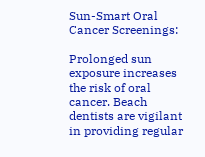Sun-Smart Oral Cancer Screenings:

Prolonged sun exposure increases the risk of oral cancer. Beach dentists are vigilant in providing regular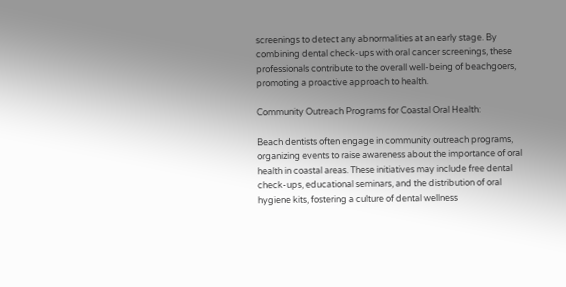screenings to detect any abnormalities at an early stage. By combining dental check-ups with oral cancer screenings, these professionals contribute to the overall well-being of beachgoers, promoting a proactive approach to health.

Community Outreach Programs for Coastal Oral Health:

Beach dentists often engage in community outreach programs, organizing events to raise awareness about the importance of oral health in coastal areas. These initiatives may include free dental check-ups, educational seminars, and the distribution of oral hygiene kits, fostering a culture of dental wellness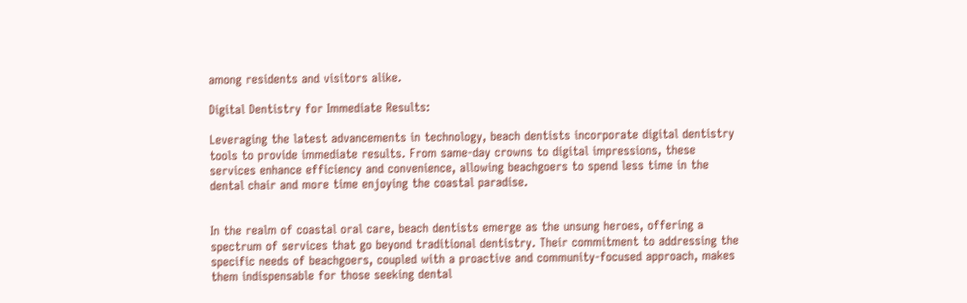among residents and visitors alike.

Digital Dentistry for Immediate Results:

Leveraging the latest advancements in technology, beach dentists incorporate digital dentistry tools to provide immediate results. From same-day crowns to digital impressions, these services enhance efficiency and convenience, allowing beachgoers to spend less time in the dental chair and more time enjoying the coastal paradise.


In the realm of coastal oral care, beach dentists emerge as the unsung heroes, offering a spectrum of services that go beyond traditional dentistry. Their commitment to addressing the specific needs of beachgoers, coupled with a proactive and community-focused approach, makes them indispensable for those seeking dental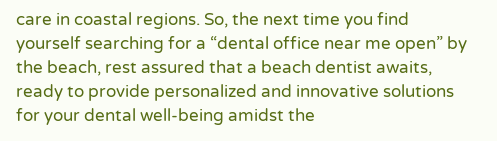care in coastal regions. So, the next time you find yourself searching for a “dental office near me open” by the beach, rest assured that a beach dentist awaits, ready to provide personalized and innovative solutions for your dental well-being amidst the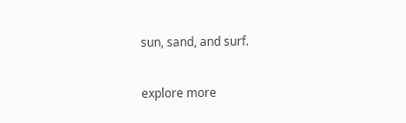sun, sand, and surf.

explore more